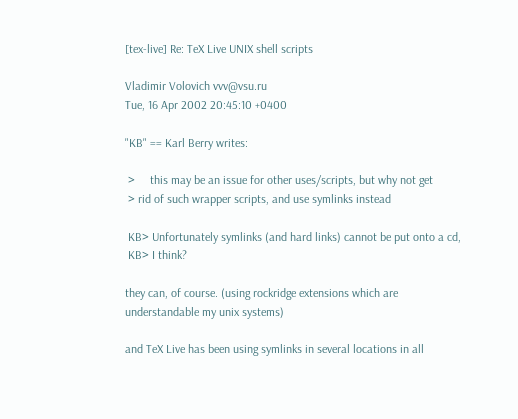[tex-live] Re: TeX Live UNIX shell scripts

Vladimir Volovich vvv@vsu.ru
Tue, 16 Apr 2002 20:45:10 +0400

"KB" == Karl Berry writes:

 >     this may be an issue for other uses/scripts, but why not get
 > rid of such wrapper scripts, and use symlinks instead

 KB> Unfortunately symlinks (and hard links) cannot be put onto a cd,
 KB> I think?

they can, of course. (using rockridge extensions which are
understandable my unix systems)

and TeX Live has been using symlinks in several locations in all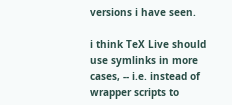versions i have seen.

i think TeX Live should use symlinks in more cases, -- i.e. instead of
wrapper scripts to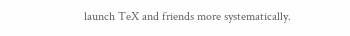launch TeX and friends more systematically.